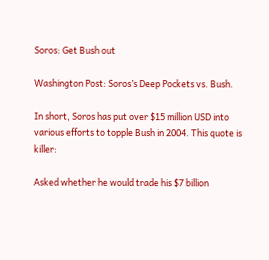Soros: Get Bush out

Washington Post: Soros’s Deep Pockets vs. Bush.

In short, Soros has put over $15 million USD into various efforts to topple Bush in 2004. This quote is killer:

Asked whether he would trade his $7 billion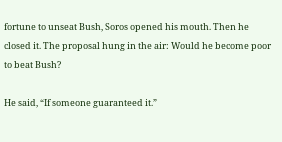fortune to unseat Bush, Soros opened his mouth. Then he closed it. The proposal hung in the air: Would he become poor to beat Bush?

He said, “If someone guaranteed it.”